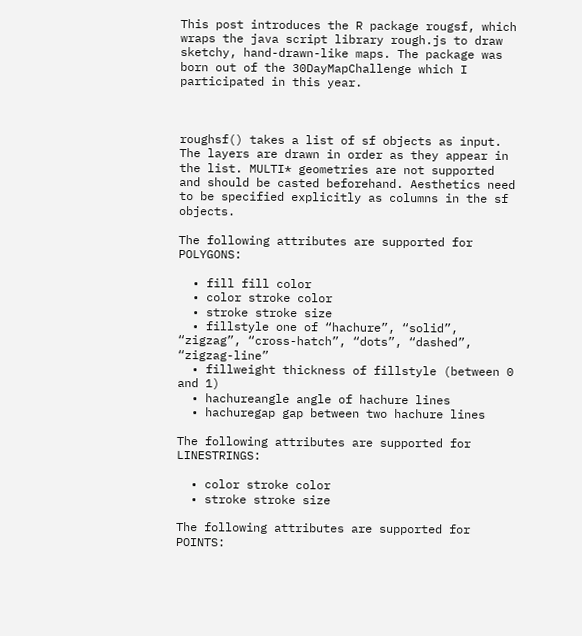This post introduces the R package rougsf, which wraps the java script library rough.js to draw sketchy, hand-drawn-like maps. The package was born out of the 30DayMapChallenge which I participated in this year.



roughsf() takes a list of sf objects as input. The layers are drawn in order as they appear in the list. MULTI* geometries are not supported and should be casted beforehand. Aesthetics need to be specified explicitly as columns in the sf objects.

The following attributes are supported for POLYGONS:

  • fill fill color
  • color stroke color
  • stroke stroke size
  • fillstyle one of “hachure”, “solid”, “zigzag”, “cross-hatch”, “dots”, “dashed”, “zigzag-line”
  • fillweight thickness of fillstyle (between 0 and 1)
  • hachureangle angle of hachure lines
  • hachuregap gap between two hachure lines

The following attributes are supported for LINESTRINGS:

  • color stroke color
  • stroke stroke size

The following attributes are supported for POINTS: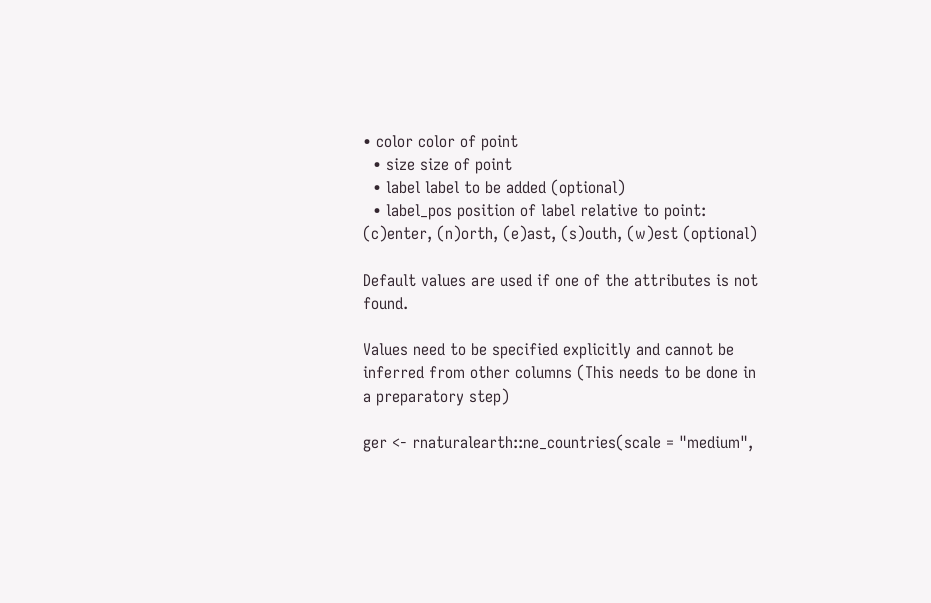• color color of point
  • size size of point
  • label label to be added (optional)
  • label_pos position of label relative to point: (c)enter, (n)orth, (e)ast, (s)outh, (w)est (optional)

Default values are used if one of the attributes is not found.

Values need to be specified explicitly and cannot be inferred from other columns (This needs to be done in a preparatory step)

ger <- rnaturalearth::ne_countries(scale = "medium",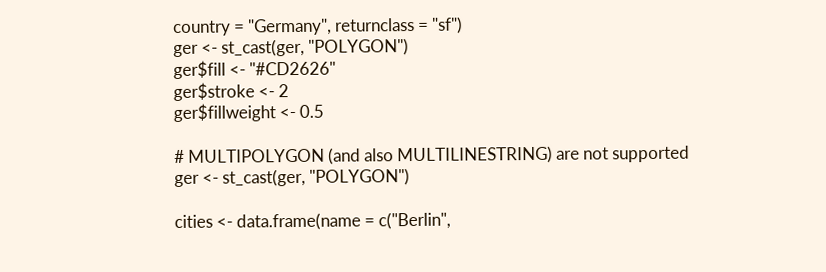country = "Germany", returnclass = "sf")
ger <- st_cast(ger, "POLYGON")
ger$fill <- "#CD2626"
ger$stroke <- 2
ger$fillweight <- 0.5

# MULTIPOLYGON (and also MULTILINESTRING) are not supported
ger <- st_cast(ger, "POLYGON")

cities <- data.frame(name = c("Berlin",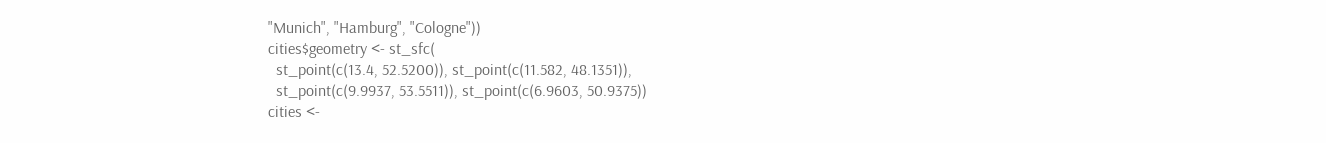"Munich", "Hamburg", "Cologne"))
cities$geometry <- st_sfc(
  st_point(c(13.4, 52.5200)), st_point(c(11.582, 48.1351)),
  st_point(c(9.9937, 53.5511)), st_point(c(6.9603, 50.9375))
cities <-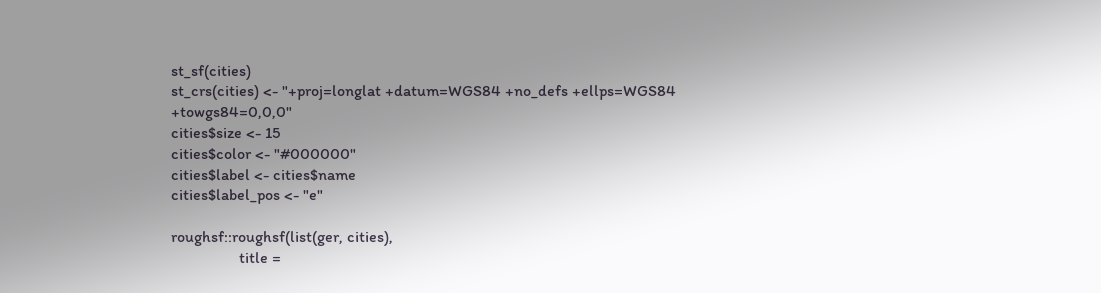st_sf(cities)
st_crs(cities) <- "+proj=longlat +datum=WGS84 +no_defs +ellps=WGS84 +towgs84=0,0,0"
cities$size <- 15
cities$color <- "#000000"
cities$label <- cities$name
cities$label_pos <- "e"

roughsf::roughsf(list(ger, cities),
                 title =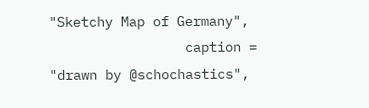"Sketchy Map of Germany",
                 caption = "drawn by @schochastics",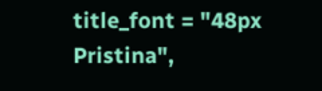title_font = "48px Pristina",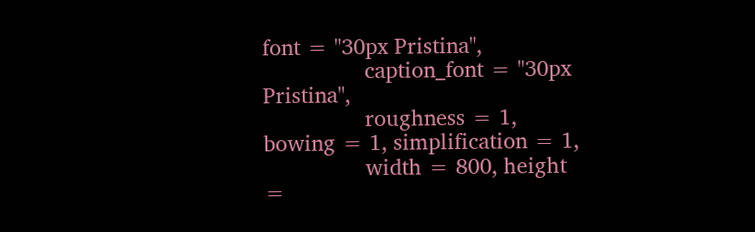font = "30px Pristina",
                 caption_font = "30px Pristina",
                 roughness = 1, bowing = 1, simplification = 1,
                 width = 800, height =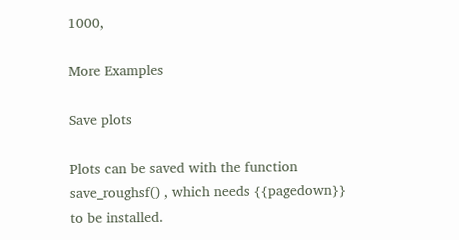1000,

More Examples

Save plots

Plots can be saved with the function save_roughsf() , which needs {{pagedown}} to be installed.